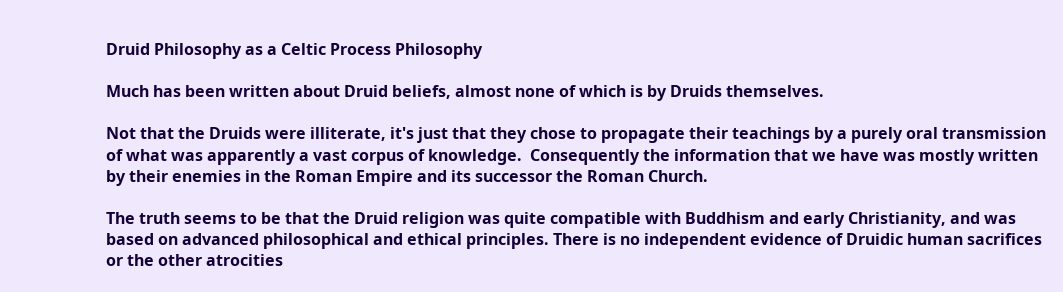Druid Philosophy as a Celtic Process Philosophy

Much has been written about Druid beliefs, almost none of which is by Druids themselves.

Not that the Druids were illiterate, it's just that they chose to propagate their teachings by a purely oral transmission of what was apparently a vast corpus of knowledge.  Consequently the information that we have was mostly written by their enemies in the Roman Empire and its successor the Roman Church.

The truth seems to be that the Druid religion was quite compatible with Buddhism and early Christianity, and was based on advanced philosophical and ethical principles. There is no independent evidence of Druidic human sacrifices or the other atrocities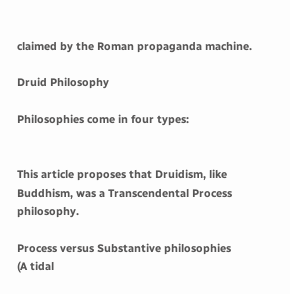claimed by the Roman propaganda machine.

Druid Philosophy

Philosophies come in four types:


This article proposes that Druidism, like Buddhism, was a Transcendental Process philosophy.

Process versus Substantive philosophies
(A tidal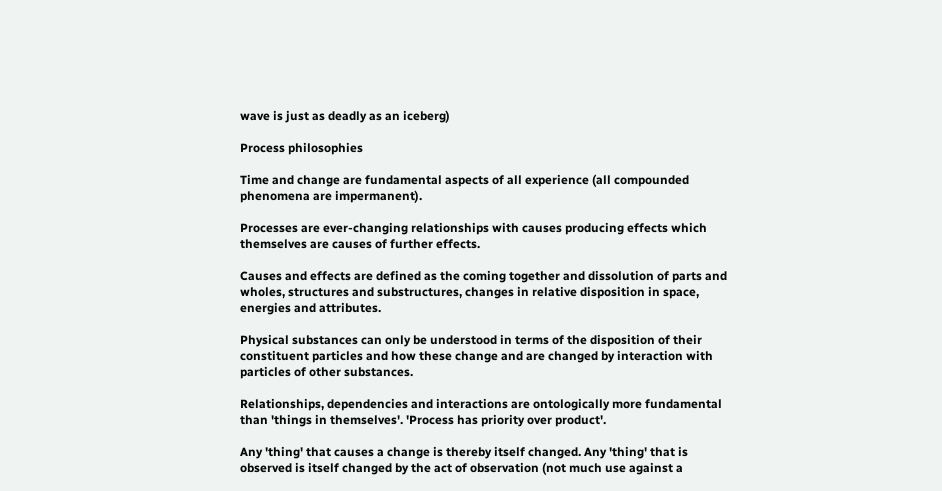wave is just as deadly as an iceberg)

Process philosophies

Time and change are fundamental aspects of all experience (all compounded phenomena are impermanent).

Processes are ever-changing relationships with causes producing effects which themselves are causes of further effects.

Causes and effects are defined as the coming together and dissolution of parts and wholes, structures and substructures, changes in relative disposition in space, energies and attributes.

Physical substances can only be understood in terms of the disposition of their constituent particles and how these change and are changed by interaction with particles of other substances.

Relationships, dependencies and interactions are ontologically more fundamental than 'things in themselves'. 'Process has priority over product'.

Any 'thing' that causes a change is thereby itself changed. Any 'thing' that is observed is itself changed by the act of observation (not much use against a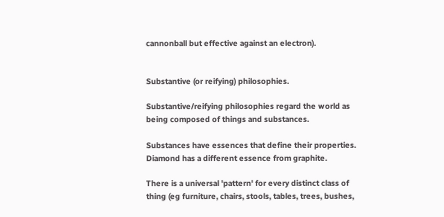cannonball but effective against an electron).


Substantive (or reifying) philosophies.

Substantive/reifying philosophies regard the world as being composed of things and substances.

Substances have essences that define their properties. Diamond has a different essence from graphite.

There is a universal 'pattern' for every distinct class of thing (eg furniture, chairs, stools, tables, trees, bushes,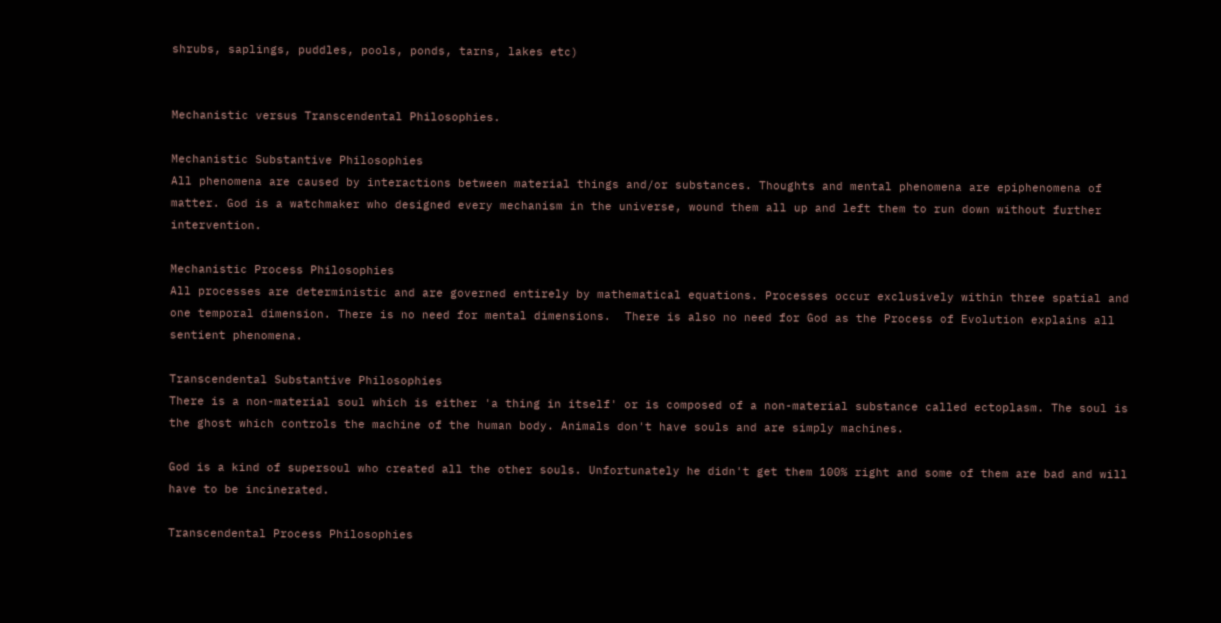shrubs, saplings, puddles, pools, ponds, tarns, lakes etc)


Mechanistic versus Transcendental Philosophies.

Mechanistic Substantive Philosophies
All phenomena are caused by interactions between material things and/or substances. Thoughts and mental phenomena are epiphenomena of matter. God is a watchmaker who designed every mechanism in the universe, wound them all up and left them to run down without further intervention.

Mechanistic Process Philosophies
All processes are deterministic and are governed entirely by mathematical equations. Processes occur exclusively within three spatial and one temporal dimension. There is no need for mental dimensions.  There is also no need for God as the Process of Evolution explains all sentient phenomena.

Transcendental Substantive Philosophies
There is a non-material soul which is either 'a thing in itself' or is composed of a non-material substance called ectoplasm. The soul is the ghost which controls the machine of the human body. Animals don't have souls and are simply machines.

God is a kind of supersoul who created all the other souls. Unfortunately he didn't get them 100% right and some of them are bad and will have to be incinerated.

Transcendental Process Philosophies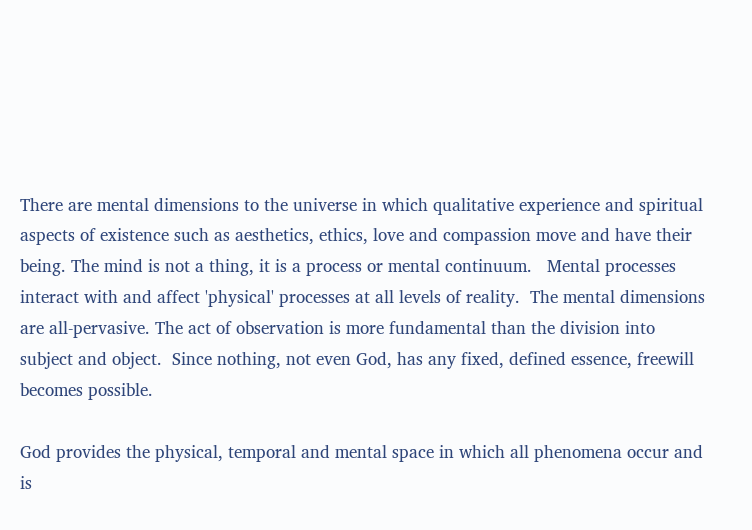There are mental dimensions to the universe in which qualitative experience and spiritual aspects of existence such as aesthetics, ethics, love and compassion move and have their being. The mind is not a thing, it is a process or mental continuum.   Mental processes interact with and affect 'physical' processes at all levels of reality.  The mental dimensions are all-pervasive. The act of observation is more fundamental than the division into subject and object.  Since nothing, not even God, has any fixed, defined essence, freewill becomes possible.

God provides the physical, temporal and mental space in which all phenomena occur and is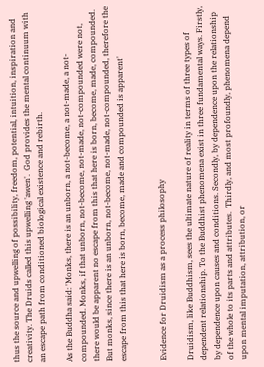thus the source and upwelling of possibility, freedom, potential, intuition, inspiration and creativity. The Druids called this upwelling 'awen'.  God provides the mental continuum with an escape path from conditioned biological existence and rebirth.

As the Buddha said: 'Monks, there is an unborn, a not-become, a not-made, a not-compounded. Monks, if that unborn, not-become, not-made, not-compounded were not, there would be apparent no escape from this that here is born, become, made, compounded. But monks, since there is an unborn, not-become, not-made, not-compounded, therefore the escape from this that here is born, become, made and compounded is apparent'


Evidence for Druidism as a process philosophy

Druidism, like Buddhism, sees the ultimate nature of reality in terms of three types of dependent relationship. To the Buddhist phenomena exist in three fundamental ways. Firstly, by dependence upon causes and conditions. Secondly, by dependence upon the relationship of the whole to its parts and attributes.  Thirdly, and most profoundly, phenomena depend upon mental imputation, attribution, or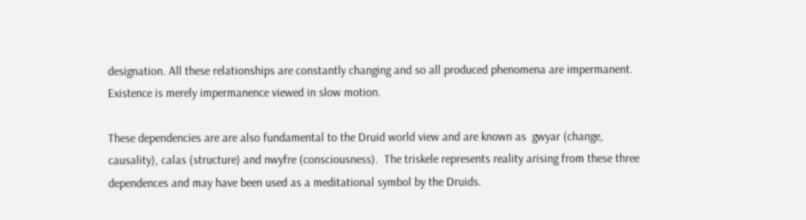designation. All these relationships are constantly changing and so all produced phenomena are impermanent. Existence is merely impermanence viewed in slow motion.

These dependencies are are also fundamental to the Druid world view and are known as  gwyar (change, causality), calas (structure) and nwyfre (consciousness).  The triskele represents reality arising from these three dependences and may have been used as a meditational symbol by the Druids.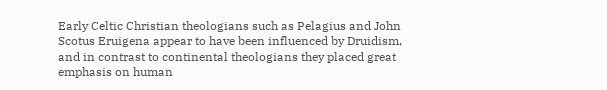Early Celtic Christian theologians such as Pelagius and John Scotus Eruigena appear to have been influenced by Druidism, and in contrast to continental theologians they placed great emphasis on human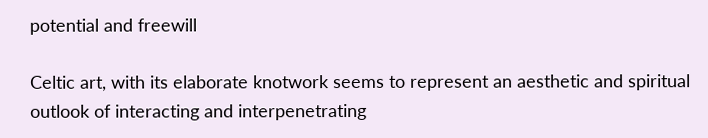potential and freewill

Celtic art, with its elaborate knotwork seems to represent an aesthetic and spiritual outlook of interacting and interpenetrating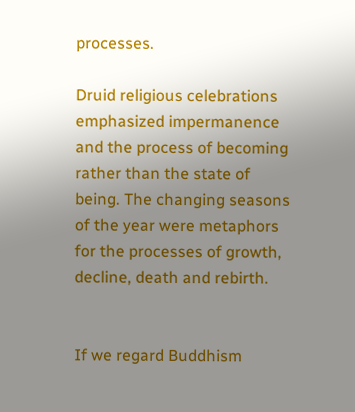processes.

Druid religious celebrations emphasized impermanence and the process of becoming rather than the state of being. The changing seasons of the year were metaphors for the processes of growth, decline, death and rebirth.


If we regard Buddhism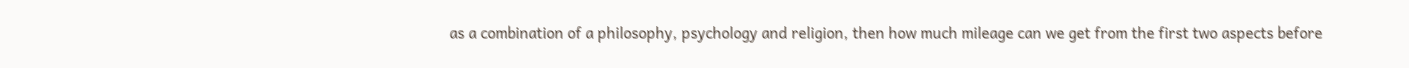as a combination of a philosophy, psychology and religion, then how much mileage can we get from the first two aspects before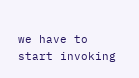we have to start invoking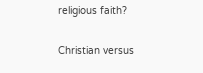religious faith?

Christian versus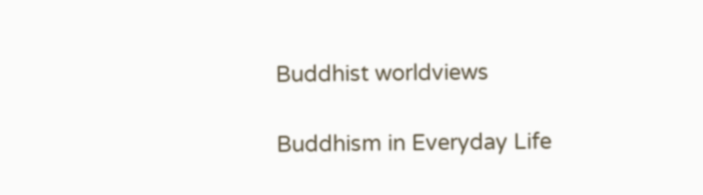Buddhist worldviews

Buddhism in Everyday Life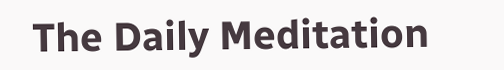The Daily Meditation